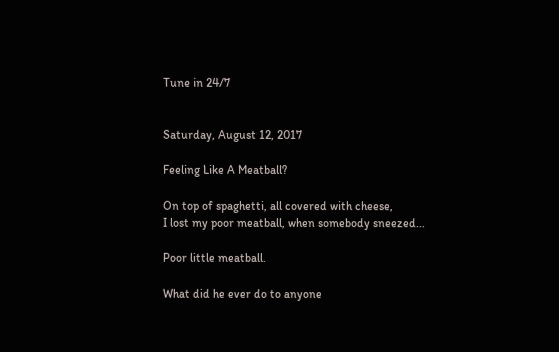Tune in 24/7


Saturday, August 12, 2017

Feeling Like A Meatball?

On top of spaghetti, all covered with cheese,
I lost my poor meatball, when somebody sneezed...

Poor little meatball.

What did he ever do to anyone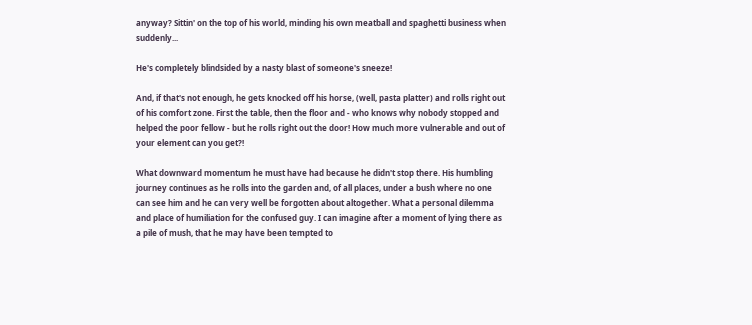anyway? Sittin' on the top of his world, minding his own meatball and spaghetti business when suddenly...

He's completely blindsided by a nasty blast of someone's sneeze!

And, if that's not enough, he gets knocked off his horse, (well, pasta platter) and rolls right out of his comfort zone. First the table, then the floor and - who knows why nobody stopped and helped the poor fellow - but he rolls right out the door! How much more vulnerable and out of your element can you get?!

What downward momentum he must have had because he didn't stop there. His humbling journey continues as he rolls into the garden and, of all places, under a bush where no one can see him and he can very well be forgotten about altogether. What a personal dilemma and place of humiliation for the confused guy. I can imagine after a moment of lying there as a pile of mush, that he may have been tempted to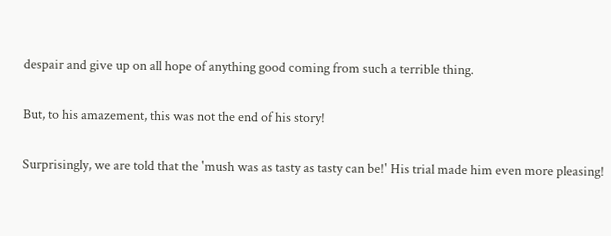despair and give up on all hope of anything good coming from such a terrible thing.

But, to his amazement, this was not the end of his story!

Surprisingly, we are told that the 'mush was as tasty as tasty can be!' His trial made him even more pleasing!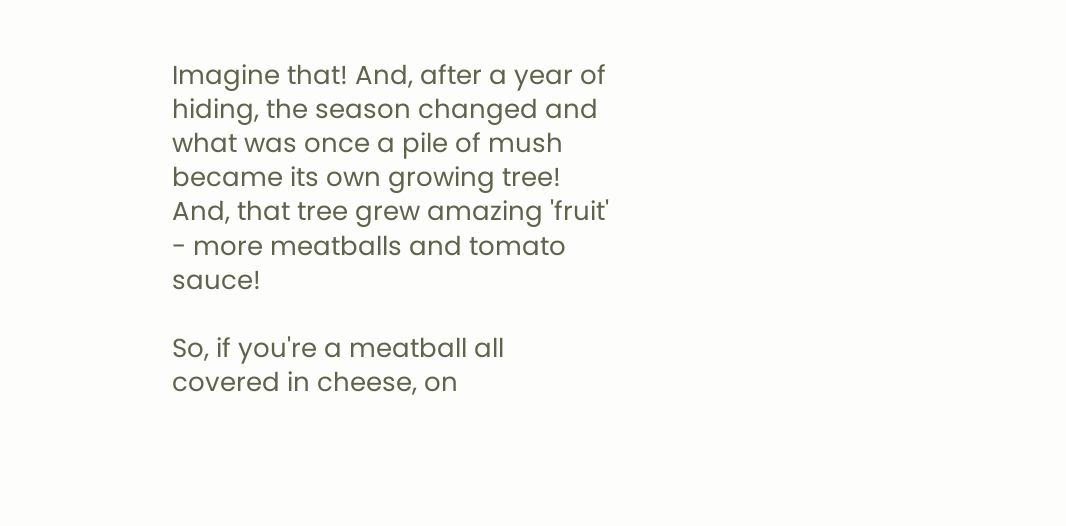Imagine that! And, after a year of hiding, the season changed and what was once a pile of mush became its own growing tree! And, that tree grew amazing 'fruit' - more meatballs and tomato sauce!

So, if you're a meatball all covered in cheese, on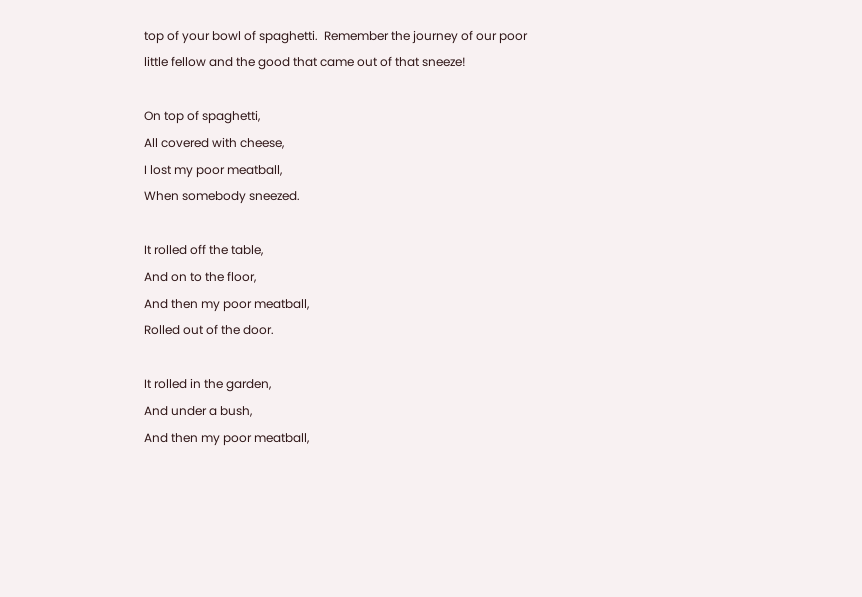top of your bowl of spaghetti.  Remember the journey of our poor little fellow and the good that came out of that sneeze!

On top of spaghetti,
All covered with cheese,
I lost my poor meatball,
When somebody sneezed.

It rolled off the table,
And on to the floor,
And then my poor meatball,
Rolled out of the door.

It rolled in the garden,
And under a bush,
And then my poor meatball,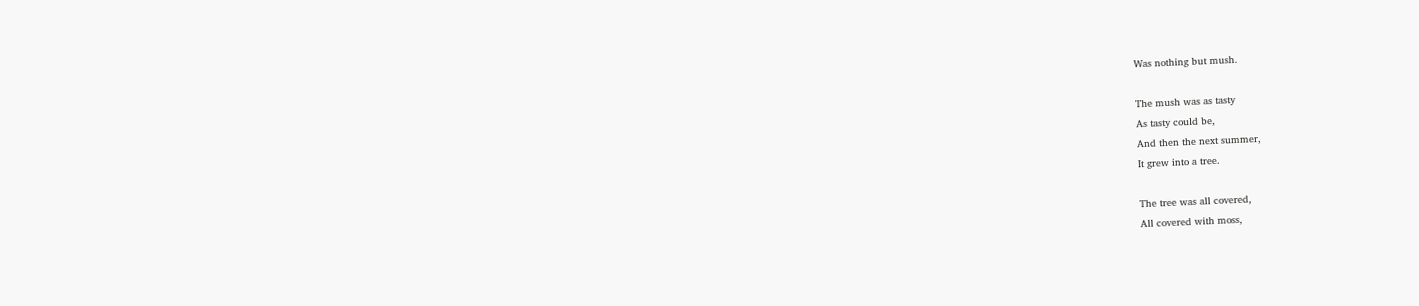Was nothing but mush.

The mush was as tasty
As tasty could be,
And then the next summer,
It grew into a tree.

The tree was all covered,
All covered with moss,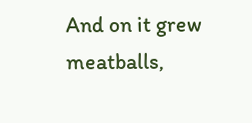And on it grew meatballs,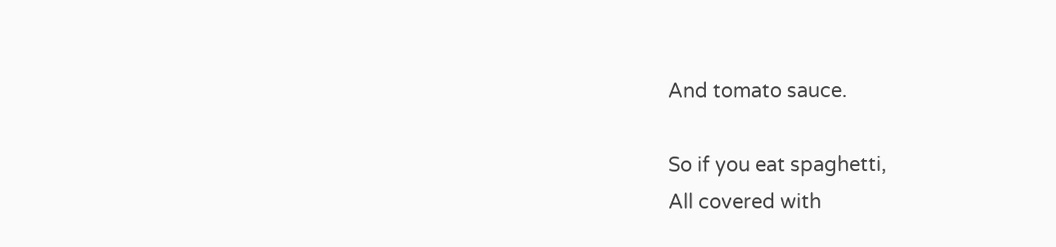And tomato sauce.

So if you eat spaghetti,
All covered with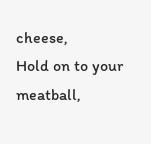cheese,
Hold on to your meatball,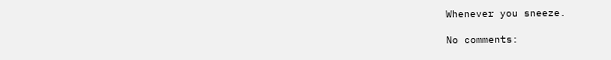Whenever you sneeze.

No comments: